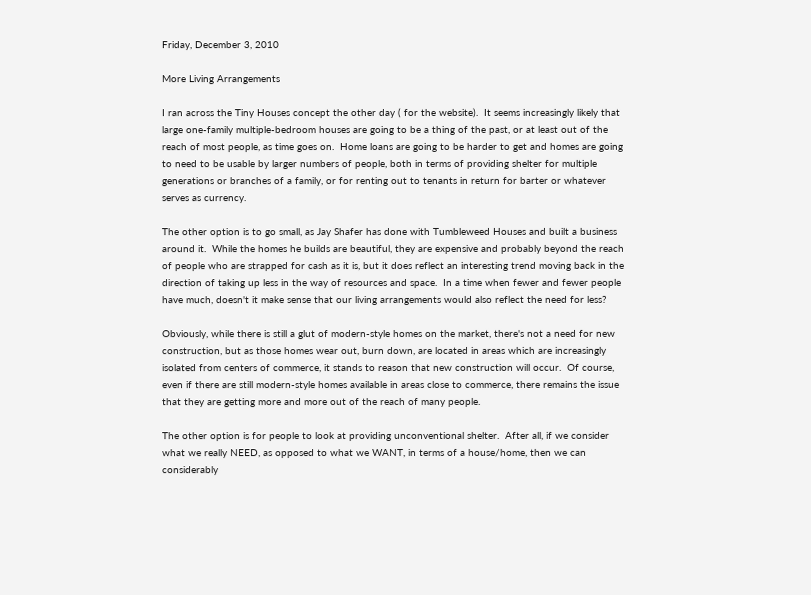Friday, December 3, 2010

More Living Arrangements

I ran across the Tiny Houses concept the other day ( for the website).  It seems increasingly likely that large one-family multiple-bedroom houses are going to be a thing of the past, or at least out of the reach of most people, as time goes on.  Home loans are going to be harder to get and homes are going to need to be usable by larger numbers of people, both in terms of providing shelter for multiple generations or branches of a family, or for renting out to tenants in return for barter or whatever serves as currency.

The other option is to go small, as Jay Shafer has done with Tumbleweed Houses and built a business around it.  While the homes he builds are beautiful, they are expensive and probably beyond the reach of people who are strapped for cash as it is, but it does reflect an interesting trend moving back in the direction of taking up less in the way of resources and space.  In a time when fewer and fewer people have much, doesn't it make sense that our living arrangements would also reflect the need for less?

Obviously, while there is still a glut of modern-style homes on the market, there's not a need for new construction, but as those homes wear out, burn down, are located in areas which are increasingly isolated from centers of commerce, it stands to reason that new construction will occur.  Of course, even if there are still modern-style homes available in areas close to commerce, there remains the issue that they are getting more and more out of the reach of many people.

The other option is for people to look at providing unconventional shelter.  After all, if we consider what we really NEED, as opposed to what we WANT, in terms of a house/home, then we can considerably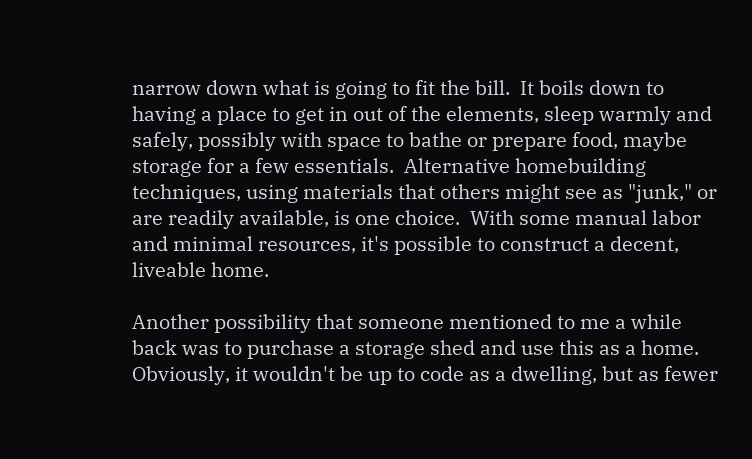narrow down what is going to fit the bill.  It boils down to having a place to get in out of the elements, sleep warmly and safely, possibly with space to bathe or prepare food, maybe storage for a few essentials.  Alternative homebuilding techniques, using materials that others might see as "junk," or are readily available, is one choice.  With some manual labor and minimal resources, it's possible to construct a decent, liveable home.

Another possibility that someone mentioned to me a while back was to purchase a storage shed and use this as a home.  Obviously, it wouldn't be up to code as a dwelling, but as fewer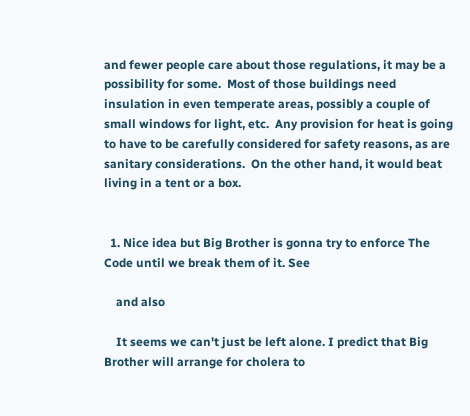and fewer people care about those regulations, it may be a possibility for some.  Most of those buildings need insulation in even temperate areas, possibly a couple of small windows for light, etc.  Any provision for heat is going to have to be carefully considered for safety reasons, as are sanitary considerations.  On the other hand, it would beat living in a tent or a box.


  1. Nice idea but Big Brother is gonna try to enforce The Code until we break them of it. See

    and also

    It seems we can't just be left alone. I predict that Big Brother will arrange for cholera to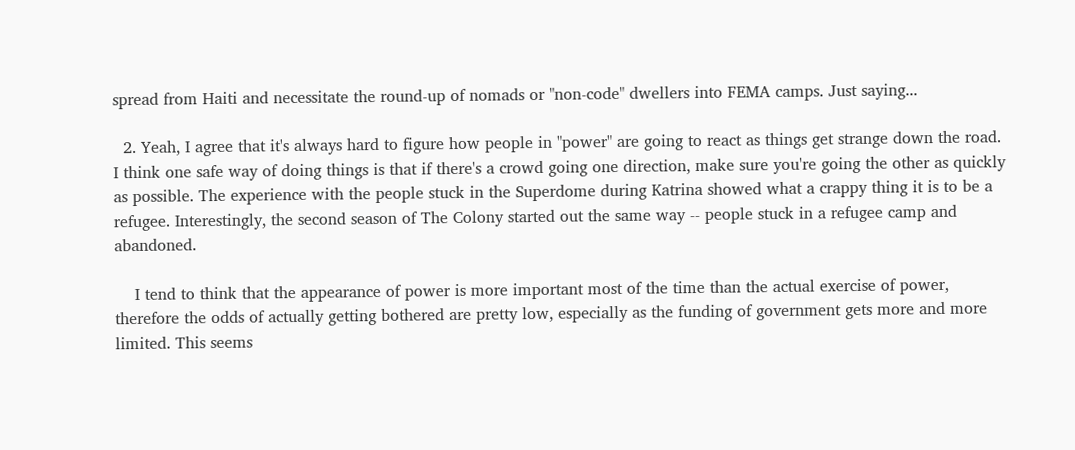spread from Haiti and necessitate the round-up of nomads or "non-code" dwellers into FEMA camps. Just saying...

  2. Yeah, I agree that it's always hard to figure how people in "power" are going to react as things get strange down the road. I think one safe way of doing things is that if there's a crowd going one direction, make sure you're going the other as quickly as possible. The experience with the people stuck in the Superdome during Katrina showed what a crappy thing it is to be a refugee. Interestingly, the second season of The Colony started out the same way -- people stuck in a refugee camp and abandoned.

    I tend to think that the appearance of power is more important most of the time than the actual exercise of power, therefore the odds of actually getting bothered are pretty low, especially as the funding of government gets more and more limited. This seems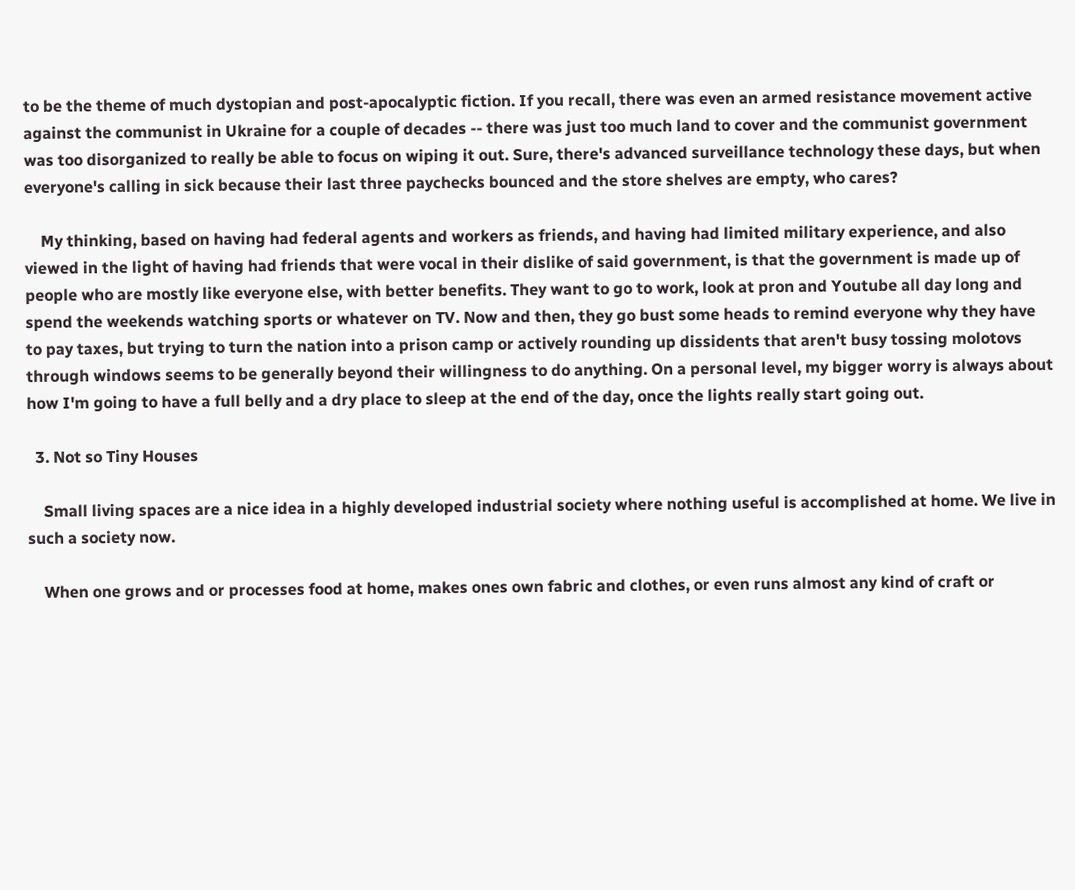to be the theme of much dystopian and post-apocalyptic fiction. If you recall, there was even an armed resistance movement active against the communist in Ukraine for a couple of decades -- there was just too much land to cover and the communist government was too disorganized to really be able to focus on wiping it out. Sure, there's advanced surveillance technology these days, but when everyone's calling in sick because their last three paychecks bounced and the store shelves are empty, who cares?

    My thinking, based on having had federal agents and workers as friends, and having had limited military experience, and also viewed in the light of having had friends that were vocal in their dislike of said government, is that the government is made up of people who are mostly like everyone else, with better benefits. They want to go to work, look at pron and Youtube all day long and spend the weekends watching sports or whatever on TV. Now and then, they go bust some heads to remind everyone why they have to pay taxes, but trying to turn the nation into a prison camp or actively rounding up dissidents that aren't busy tossing molotovs through windows seems to be generally beyond their willingness to do anything. On a personal level, my bigger worry is always about how I'm going to have a full belly and a dry place to sleep at the end of the day, once the lights really start going out.

  3. Not so Tiny Houses

    Small living spaces are a nice idea in a highly developed industrial society where nothing useful is accomplished at home. We live in such a society now.

    When one grows and or processes food at home, makes ones own fabric and clothes, or even runs almost any kind of craft or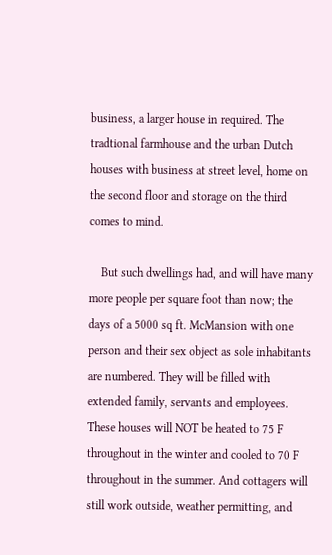business, a larger house in required. The tradtional farmhouse and the urban Dutch houses with business at street level, home on the second floor and storage on the third comes to mind.

    But such dwellings had, and will have many more people per square foot than now; the days of a 5000 sq ft. McMansion with one person and their sex object as sole inhabitants are numbered. They will be filled with extended family, servants and employees. These houses will NOT be heated to 75 F throughout in the winter and cooled to 70 F throughout in the summer. And cottagers will still work outside, weather permitting, and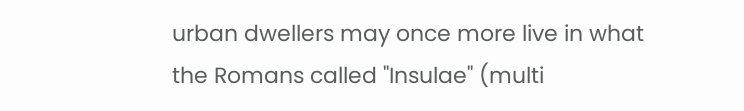urban dwellers may once more live in what the Romans called "Insulae" (multi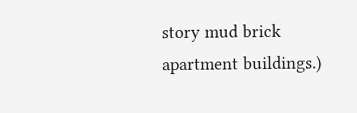story mud brick apartment buildings.)